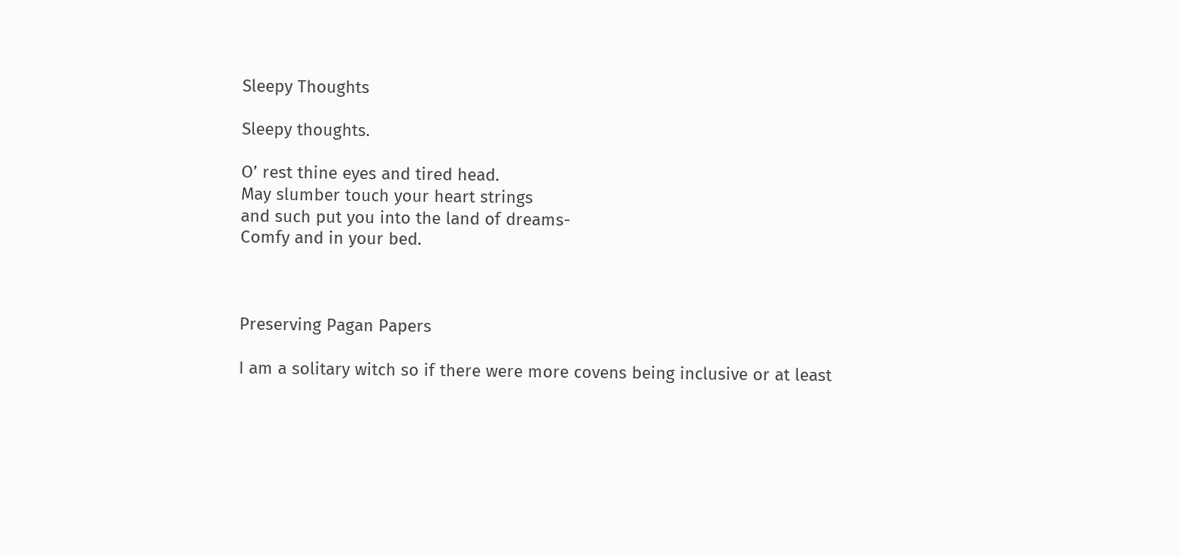Sleepy Thoughts

Sleepy thoughts.

O’ rest thine eyes and tired head.
May slumber touch your heart strings
and such put you into the land of dreams-
Comfy and in your bed.



Preserving Pagan Papers

I am a solitary witch so if there were more covens being inclusive or at least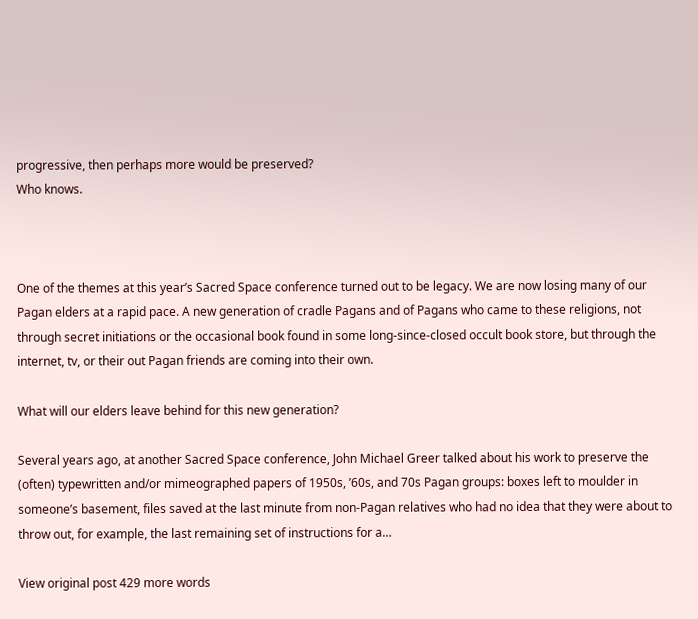progressive, then perhaps more would be preserved?
Who knows.



One of the themes at this year’s Sacred Space conference turned out to be legacy. We are now losing many of our Pagan elders at a rapid pace. A new generation of cradle Pagans and of Pagans who came to these religions, not through secret initiations or the occasional book found in some long-since-closed occult book store, but through the internet, tv, or their out Pagan friends are coming into their own.

What will our elders leave behind for this new generation?

Several years ago, at another Sacred Space conference, John Michael Greer talked about his work to preserve the (often) typewritten and/or mimeographed papers of 1950s, ’60s, and 70s Pagan groups: boxes left to moulder in someone’s basement, files saved at the last minute from non-Pagan relatives who had no idea that they were about to throw out, for example, the last remaining set of instructions for a…

View original post 429 more words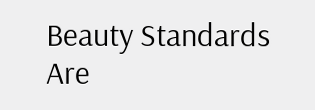Beauty Standards Are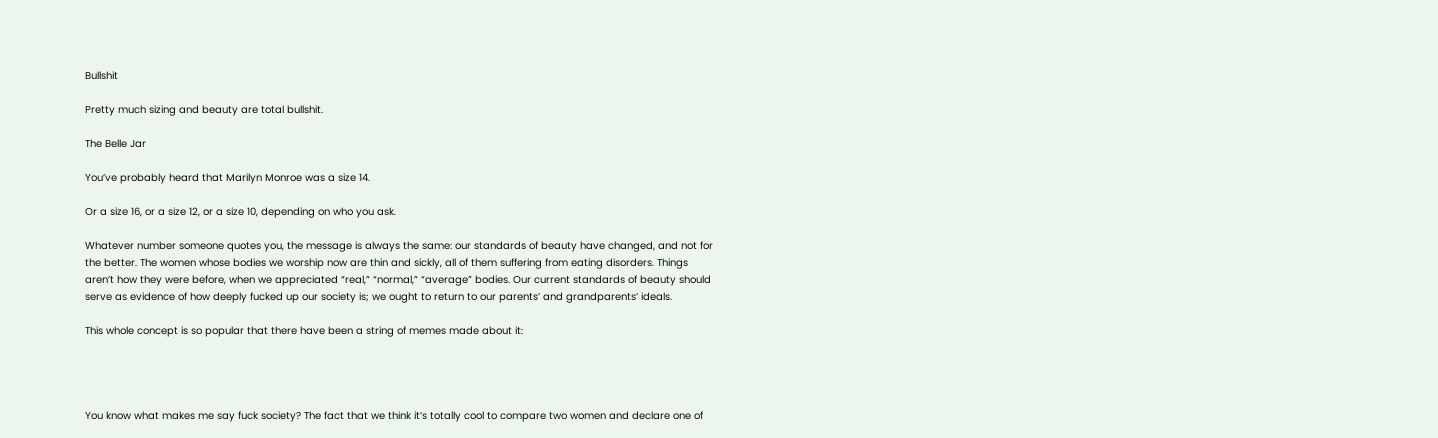Bullshit

Pretty much sizing and beauty are total bullshit.

The Belle Jar

You’ve probably heard that Marilyn Monroe was a size 14.

Or a size 16, or a size 12, or a size 10, depending on who you ask.

Whatever number someone quotes you, the message is always the same: our standards of beauty have changed, and not for the better. The women whose bodies we worship now are thin and sickly, all of them suffering from eating disorders. Things aren’t how they were before, when we appreciated “real,” “normal,” “average” bodies. Our current standards of beauty should serve as evidence of how deeply fucked up our society is; we ought to return to our parents’ and grandparents’ ideals.

This whole concept is so popular that there have been a string of memes made about it:




You know what makes me say fuck society? The fact that we think it’s totally cool to compare two women and declare one of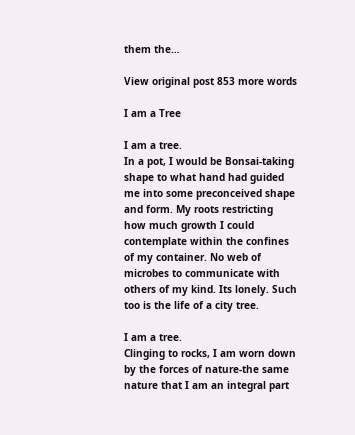them the…

View original post 853 more words

I am a Tree

I am a tree.
In a pot, I would be Bonsai-taking shape to what hand had guided me into some preconceived shape and form. My roots restricting how much growth I could contemplate within the confines of my container. No web of microbes to communicate with others of my kind. Its lonely. Such too is the life of a city tree.

I am a tree.
Clinging to rocks, I am worn down by the forces of nature-the same nature that I am an integral part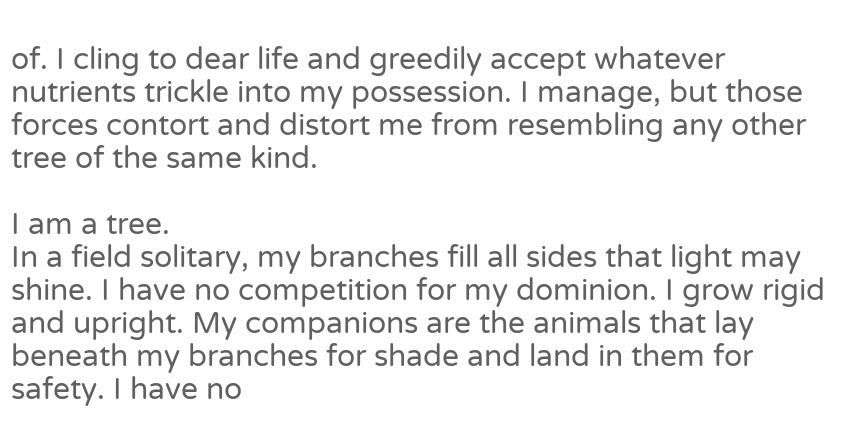of. I cling to dear life and greedily accept whatever nutrients trickle into my possession. I manage, but those forces contort and distort me from resembling any other tree of the same kind.

I am a tree.
In a field solitary, my branches fill all sides that light may shine. I have no competition for my dominion. I grow rigid and upright. My companions are the animals that lay beneath my branches for shade and land in them for safety. I have no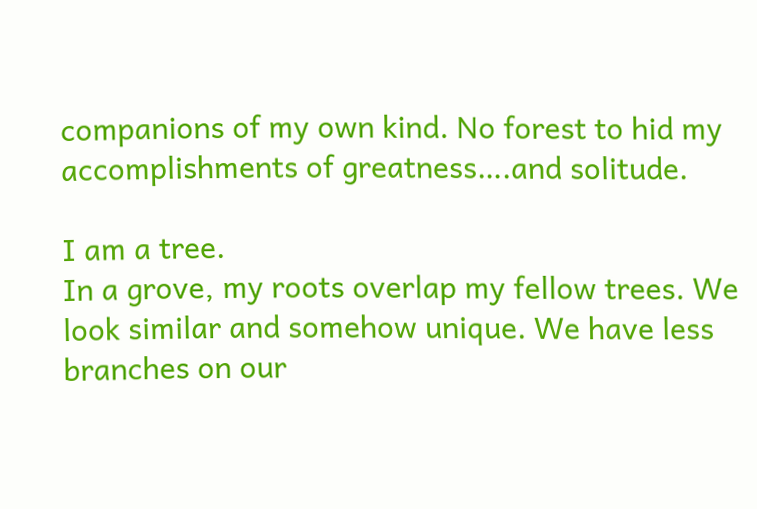companions of my own kind. No forest to hid my accomplishments of greatness….and solitude.

I am a tree.
In a grove, my roots overlap my fellow trees. We look similar and somehow unique. We have less branches on our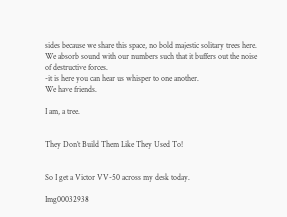sides because we share this space, no bold majestic solitary trees here. We absorb sound with our numbers such that it buffers out the noise of destructive forces.
-it is here you can hear us whisper to one another.
We have friends.

I am, a tree.


They Don’t Build Them Like They Used To!


So I get a Victor VV-50 across my desk today.

Img00032938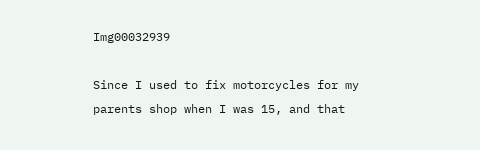Img00032939

Since I used to fix motorcycles for my parents shop when I was 15, and that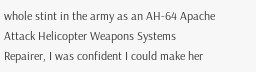whole stint in the army as an AH-64 Apache Attack Helicopter Weapons Systems Repairer, I was confident I could make her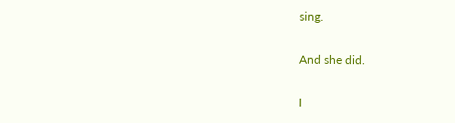sing.

And she did.

I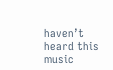haven’t heard this music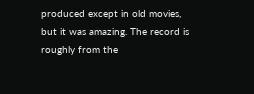produced except in old movies, but it was amazing. The record is roughly from the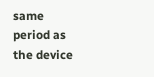same period as the device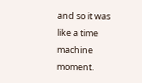and so it was like a time machine moment.